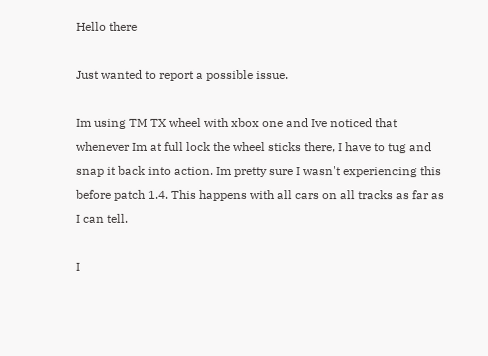Hello there

Just wanted to report a possible issue.

Im using TM TX wheel with xbox one and Ive noticed that whenever Im at full lock the wheel sticks there, I have to tug and snap it back into action. Im pretty sure I wasn't experiencing this before patch 1.4. This happens with all cars on all tracks as far as I can tell.

I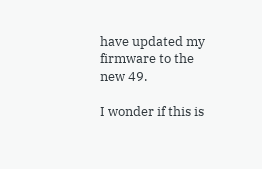have updated my firmware to the new 49.

I wonder if this is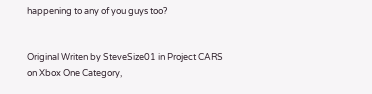happening to any of you guys too?


Original Writen by SteveSize01 in Project CARS on Xbox One Category,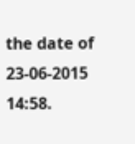the date of 23-06-2015 14:58.